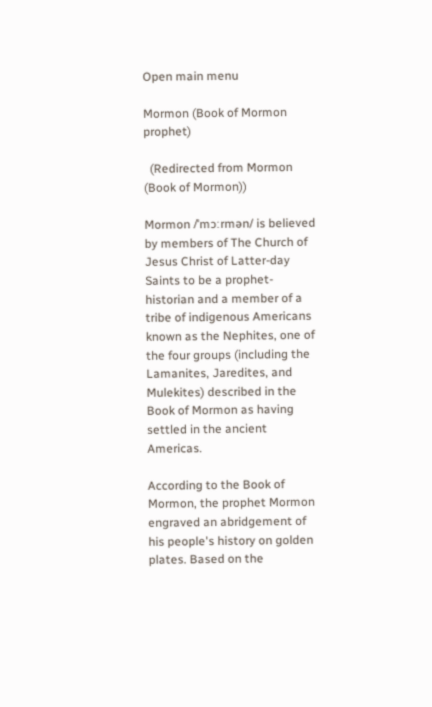Open main menu

Mormon (Book of Mormon prophet)

  (Redirected from Mormon (Book of Mormon))

Mormon /ˈmɔːrmən/ is believed by members of The Church of Jesus Christ of Latter-day Saints to be a prophet-historian and a member of a tribe of indigenous Americans known as the Nephites, one of the four groups (including the Lamanites, Jaredites, and Mulekites) described in the Book of Mormon as having settled in the ancient Americas.

According to the Book of Mormon, the prophet Mormon engraved an abridgement of his people's history on golden plates. Based on the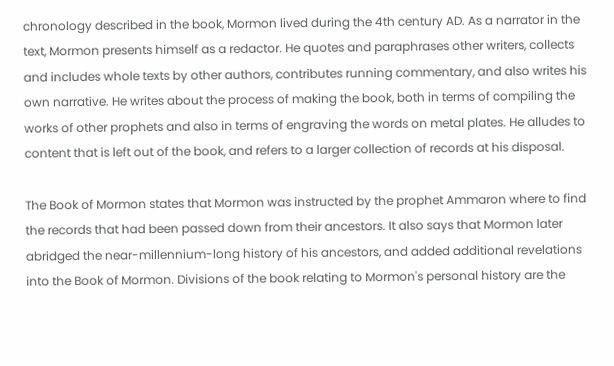chronology described in the book, Mormon lived during the 4th century AD. As a narrator in the text, Mormon presents himself as a redactor. He quotes and paraphrases other writers, collects and includes whole texts by other authors, contributes running commentary, and also writes his own narrative. He writes about the process of making the book, both in terms of compiling the works of other prophets and also in terms of engraving the words on metal plates. He alludes to content that is left out of the book, and refers to a larger collection of records at his disposal.

The Book of Mormon states that Mormon was instructed by the prophet Ammaron where to find the records that had been passed down from their ancestors. It also says that Mormon later abridged the near-millennium-long history of his ancestors, and added additional revelations into the Book of Mormon. Divisions of the book relating to Mormon's personal history are the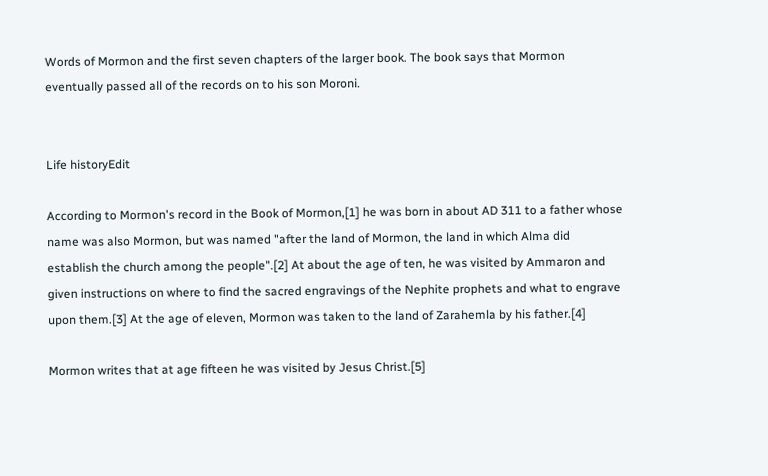Words of Mormon and the first seven chapters of the larger book. The book says that Mormon eventually passed all of the records on to his son Moroni.


Life historyEdit

According to Mormon's record in the Book of Mormon,[1] he was born in about AD 311 to a father whose name was also Mormon, but was named "after the land of Mormon, the land in which Alma did establish the church among the people".[2] At about the age of ten, he was visited by Ammaron and given instructions on where to find the sacred engravings of the Nephite prophets and what to engrave upon them.[3] At the age of eleven, Mormon was taken to the land of Zarahemla by his father.[4]

Mormon writes that at age fifteen he was visited by Jesus Christ.[5]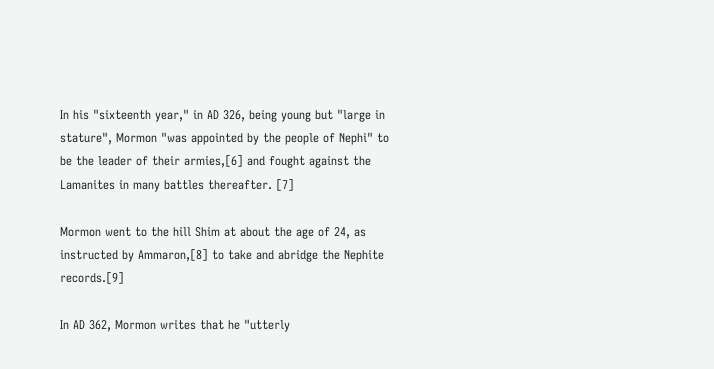In his "sixteenth year," in AD 326, being young but "large in stature", Mormon "was appointed by the people of Nephi" to be the leader of their armies,[6] and fought against the Lamanites in many battles thereafter. [7]

Mormon went to the hill Shim at about the age of 24, as instructed by Ammaron,[8] to take and abridge the Nephite records.[9]

In AD 362, Mormon writes that he "utterly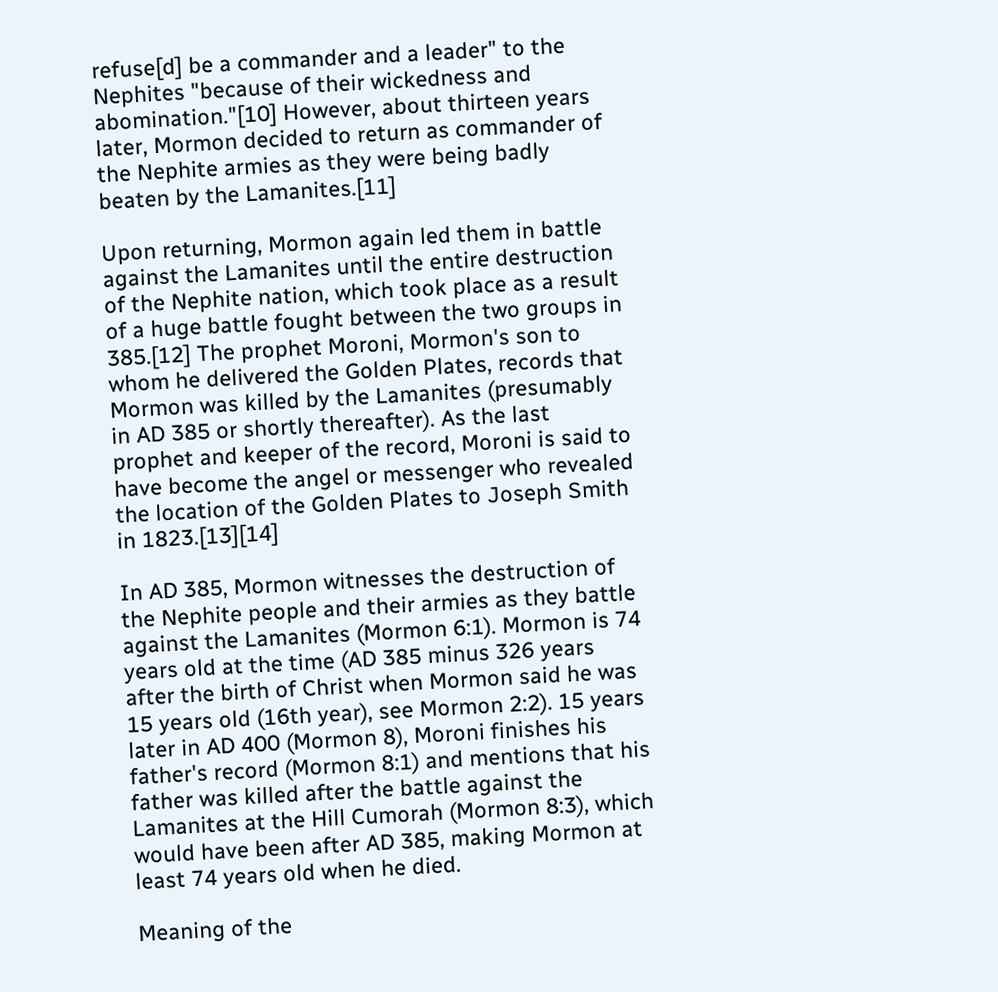refuse[d] be a commander and a leader" to the Nephites "because of their wickedness and abomination."[10] However, about thirteen years later, Mormon decided to return as commander of the Nephite armies as they were being badly beaten by the Lamanites.[11]

Upon returning, Mormon again led them in battle against the Lamanites until the entire destruction of the Nephite nation, which took place as a result of a huge battle fought between the two groups in 385.[12] The prophet Moroni, Mormon's son to whom he delivered the Golden Plates, records that Mormon was killed by the Lamanites (presumably in AD 385 or shortly thereafter). As the last prophet and keeper of the record, Moroni is said to have become the angel or messenger who revealed the location of the Golden Plates to Joseph Smith in 1823.[13][14]

In AD 385, Mormon witnesses the destruction of the Nephite people and their armies as they battle against the Lamanites (Mormon 6:1). Mormon is 74 years old at the time (AD 385 minus 326 years after the birth of Christ when Mormon said he was 15 years old (16th year), see Mormon 2:2). 15 years later in AD 400 (Mormon 8), Moroni finishes his father's record (Mormon 8:1) and mentions that his father was killed after the battle against the Lamanites at the Hill Cumorah (Mormon 8:3), which would have been after AD 385, making Mormon at least 74 years old when he died.

Meaning of the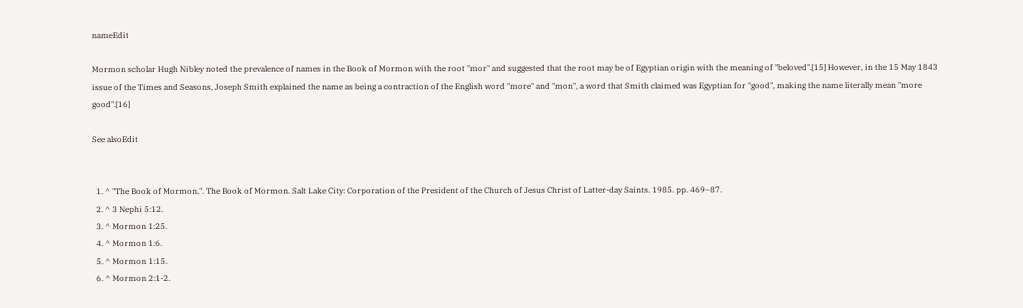nameEdit

Mormon scholar Hugh Nibley noted the prevalence of names in the Book of Mormon with the root "mor" and suggested that the root may be of Egyptian origin with the meaning of "beloved".[15] However, in the 15 May 1843 issue of the Times and Seasons, Joseph Smith explained the name as being a contraction of the English word "more" and "mon", a word that Smith claimed was Egyptian for "good", making the name literally mean "more good".[16]

See alsoEdit


  1. ^ "The Book of Mormon,". The Book of Mormon. Salt Lake City: Corporation of the President of the Church of Jesus Christ of Latter-day Saints. 1985. pp. 469–87.
  2. ^ 3 Nephi 5:12.
  3. ^ Mormon 1:25.
  4. ^ Mormon 1:6.
  5. ^ Mormon 1:15.
  6. ^ Mormon 2:1-2.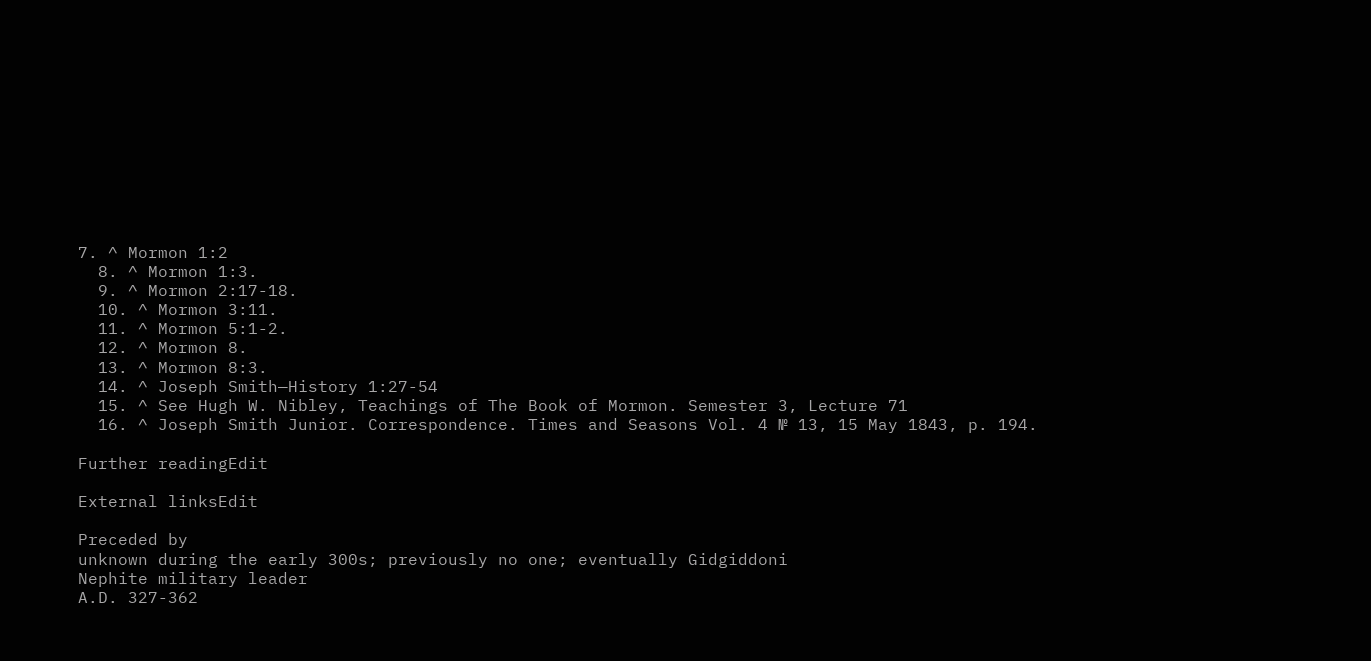7. ^ Mormon 1:2
  8. ^ Mormon 1:3.
  9. ^ Mormon 2:17-18.
  10. ^ Mormon 3:11.
  11. ^ Mormon 5:1-2.
  12. ^ Mormon 8.
  13. ^ Mormon 8:3.
  14. ^ Joseph Smith—History 1:27-54
  15. ^ See Hugh W. Nibley, Teachings of The Book of Mormon. Semester 3, Lecture 71
  16. ^ Joseph Smith Junior. Correspondence. Times and Seasons Vol. 4 № 13, 15 May 1843, p. 194.

Further readingEdit

External linksEdit

Preceded by
unknown during the early 300s; previously no one; eventually Gidgiddoni
Nephite military leader
A.D. 327-362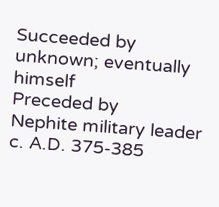Succeeded by
unknown; eventually himself
Preceded by
Nephite military leader
c. A.D. 375-385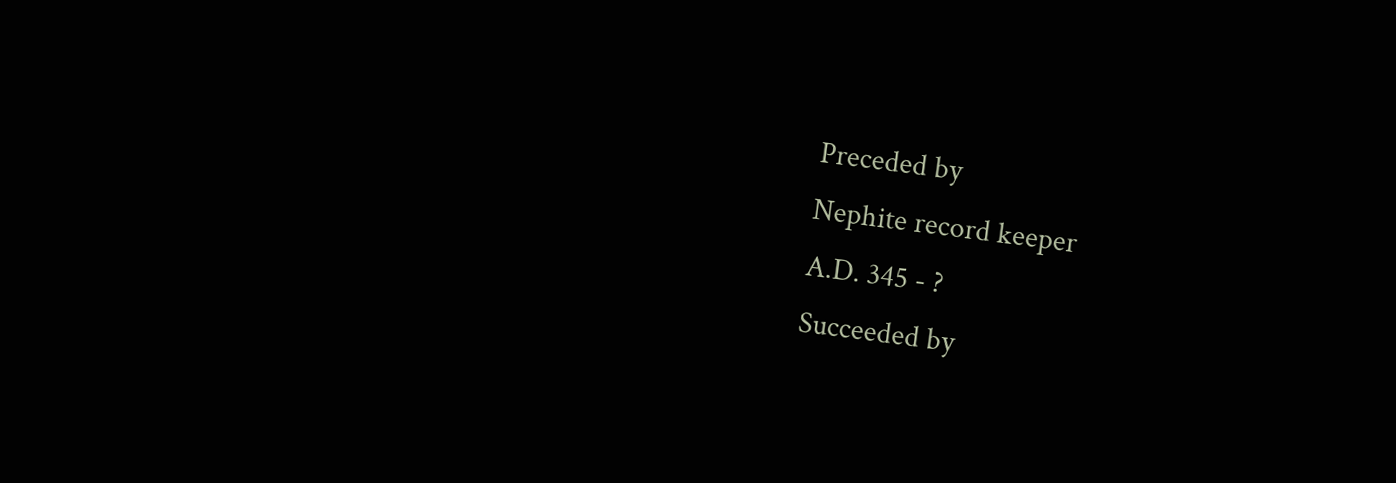Preceded by
Nephite record keeper
A.D. 345 - ?
Succeeded by